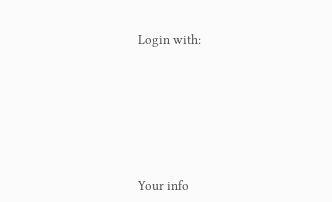Login with:








Your info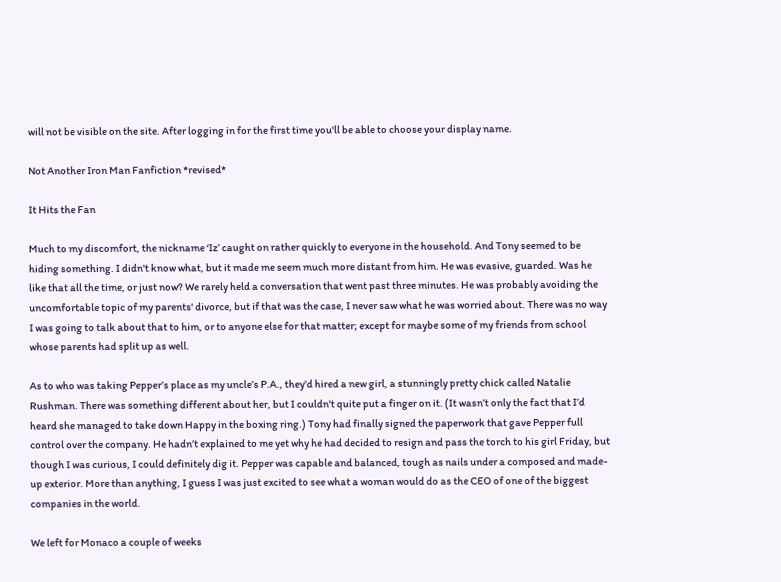will not be visible on the site. After logging in for the first time you'll be able to choose your display name.

Not Another Iron Man Fanfiction *revised*

It Hits the Fan

Much to my discomfort, the nickname ‘Iz’ caught on rather quickly to everyone in the household. And Tony seemed to be hiding something. I didn't know what, but it made me seem much more distant from him. He was evasive, guarded. Was he like that all the time, or just now? We rarely held a conversation that went past three minutes. He was probably avoiding the uncomfortable topic of my parents' divorce, but if that was the case, I never saw what he was worried about. There was no way I was going to talk about that to him, or to anyone else for that matter; except for maybe some of my friends from school whose parents had split up as well.

As to who was taking Pepper’s place as my uncle’s P.A., they'd hired a new girl, a stunningly pretty chick called Natalie Rushman. There was something different about her, but I couldn't quite put a finger on it. (It wasn’t only the fact that I’d heard she managed to take down Happy in the boxing ring.) Tony had finally signed the paperwork that gave Pepper full control over the company. He hadn’t explained to me yet why he had decided to resign and pass the torch to his girl Friday, but though I was curious, I could definitely dig it. Pepper was capable and balanced, tough as nails under a composed and made-up exterior. More than anything, I guess I was just excited to see what a woman would do as the CEO of one of the biggest companies in the world.

We left for Monaco a couple of weeks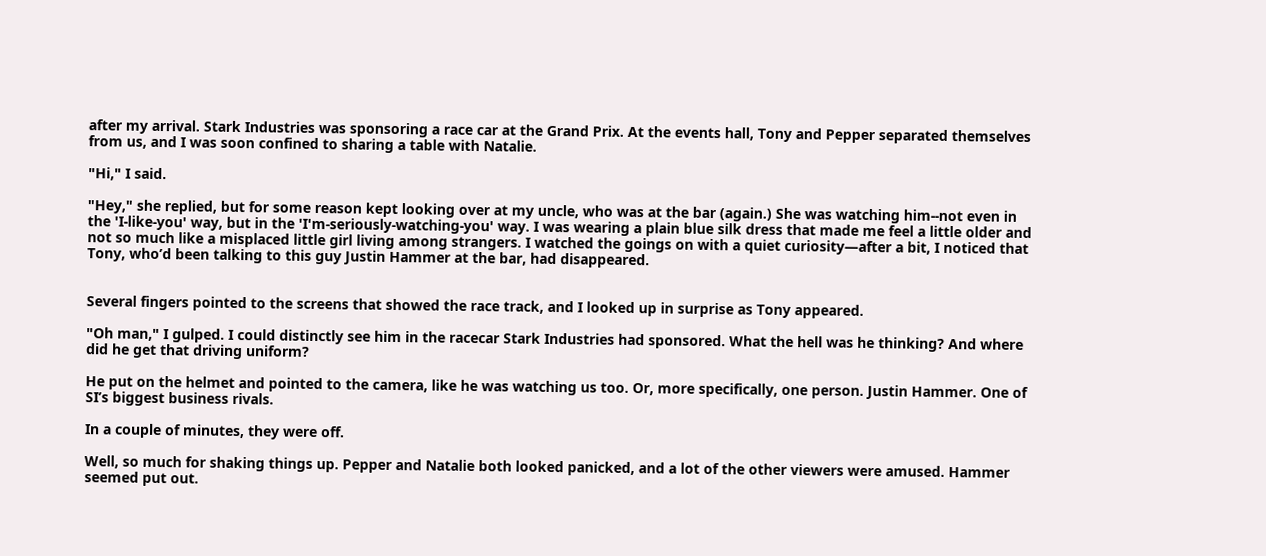after my arrival. Stark Industries was sponsoring a race car at the Grand Prix. At the events hall, Tony and Pepper separated themselves from us, and I was soon confined to sharing a table with Natalie.

"Hi," I said.

"Hey," she replied, but for some reason kept looking over at my uncle, who was at the bar (again.) She was watching him--not even in the 'I-like-you' way, but in the 'I'm-seriously-watching-you' way. I was wearing a plain blue silk dress that made me feel a little older and not so much like a misplaced little girl living among strangers. I watched the goings on with a quiet curiosity—after a bit, I noticed that Tony, who’d been talking to this guy Justin Hammer at the bar, had disappeared.


Several fingers pointed to the screens that showed the race track, and I looked up in surprise as Tony appeared.

"Oh man," I gulped. I could distinctly see him in the racecar Stark Industries had sponsored. What the hell was he thinking? And where did he get that driving uniform?

He put on the helmet and pointed to the camera, like he was watching us too. Or, more specifically, one person. Justin Hammer. One of SI’s biggest business rivals.

In a couple of minutes, they were off.

Well, so much for shaking things up. Pepper and Natalie both looked panicked, and a lot of the other viewers were amused. Hammer seemed put out.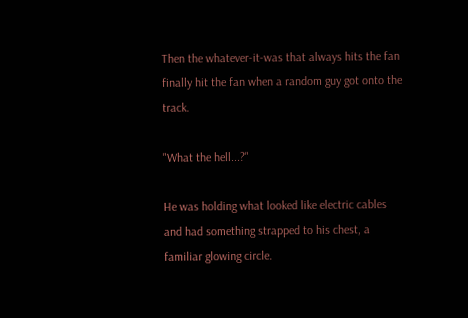Then the whatever-it-was that always hits the fan finally hit the fan when a random guy got onto the track.

"What the hell...?"

He was holding what looked like electric cables and had something strapped to his chest, a familiar glowing circle.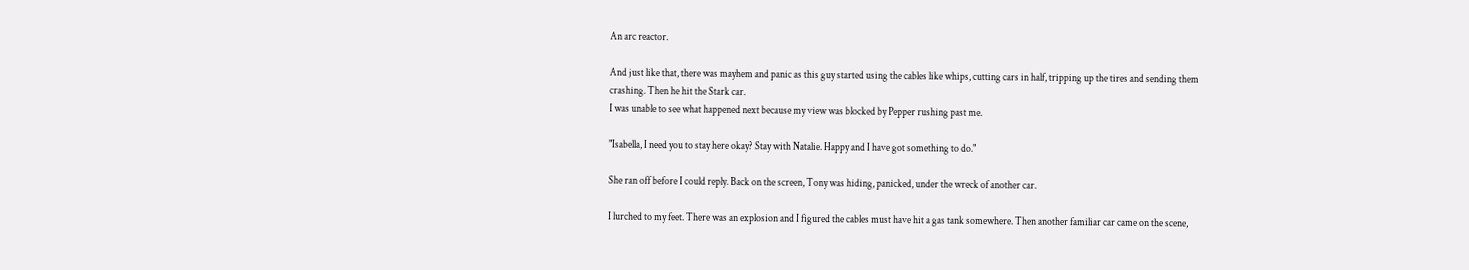An arc reactor.

And just like that, there was mayhem and panic as this guy started using the cables like whips, cutting cars in half, tripping up the tires and sending them crashing. Then he hit the Stark car.
I was unable to see what happened next because my view was blocked by Pepper rushing past me.

"Isabella, I need you to stay here okay? Stay with Natalie. Happy and I have got something to do."

She ran off before I could reply. Back on the screen, Tony was hiding, panicked, under the wreck of another car.

I lurched to my feet. There was an explosion and I figured the cables must have hit a gas tank somewhere. Then another familiar car came on the scene,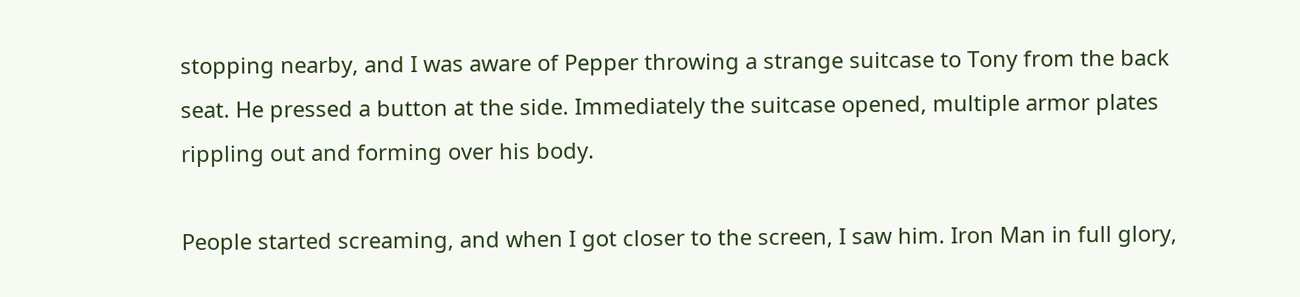stopping nearby, and I was aware of Pepper throwing a strange suitcase to Tony from the back seat. He pressed a button at the side. Immediately the suitcase opened, multiple armor plates rippling out and forming over his body.

People started screaming, and when I got closer to the screen, I saw him. Iron Man in full glory,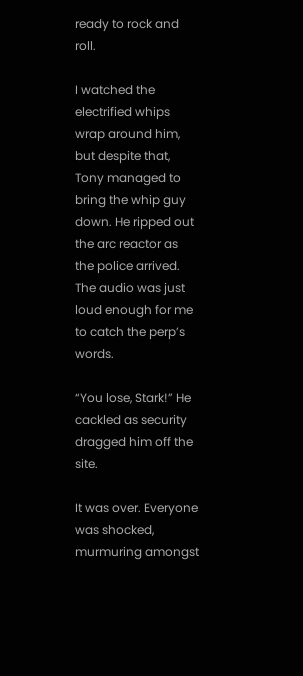ready to rock and roll.

I watched the electrified whips wrap around him, but despite that, Tony managed to bring the whip guy down. He ripped out the arc reactor as the police arrived. The audio was just loud enough for me to catch the perp’s words.

“You lose, Stark!” He cackled as security dragged him off the site.

It was over. Everyone was shocked, murmuring amongst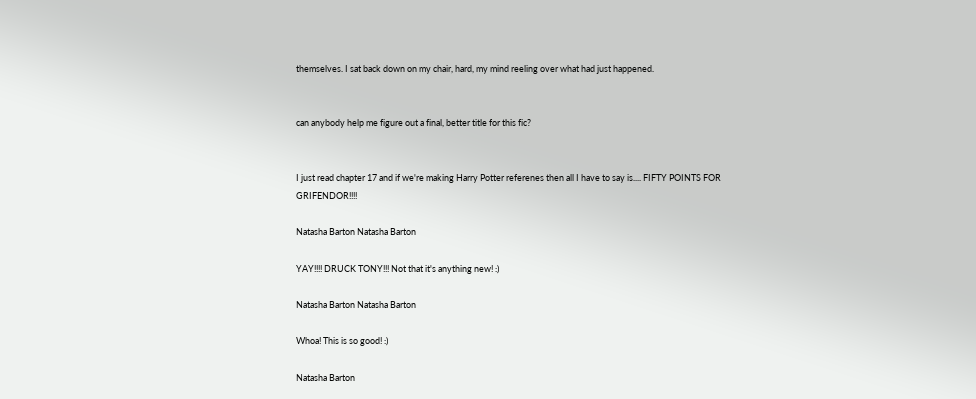themselves. I sat back down on my chair, hard, my mind reeling over what had just happened.


can anybody help me figure out a final, better title for this fic?


I just read chapter 17 and if we're making Harry Potter referenes then all I have to say is.... FIFTY POINTS FOR GRIFENDOR!!!!

Natasha Barton Natasha Barton

YAY!!!! DRUCK TONY!!! Not that it's anything new! :)

Natasha Barton Natasha Barton

Whoa! This is so good! :)

Natasha Barton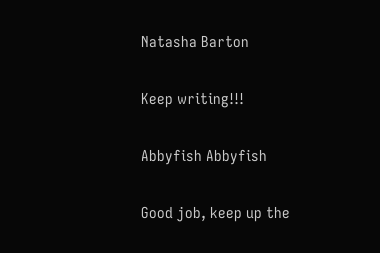Natasha Barton

Keep writing!!!

Abbyfish Abbyfish

Good job, keep up the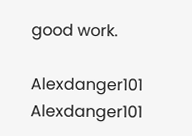good work.

Alexdanger101 Alexdanger101